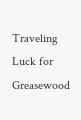Traveling Luck for Greasewood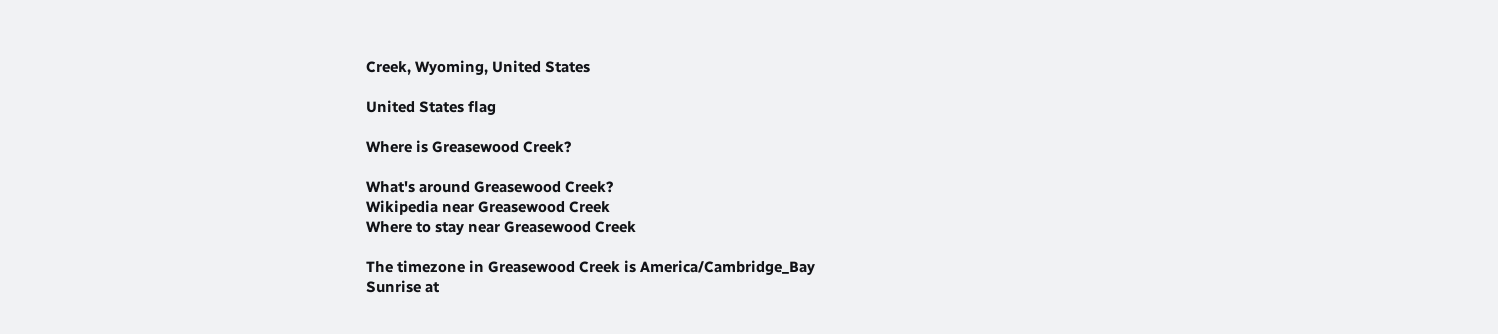Creek, Wyoming, United States

United States flag

Where is Greasewood Creek?

What's around Greasewood Creek?
Wikipedia near Greasewood Creek
Where to stay near Greasewood Creek

The timezone in Greasewood Creek is America/Cambridge_Bay
Sunrise at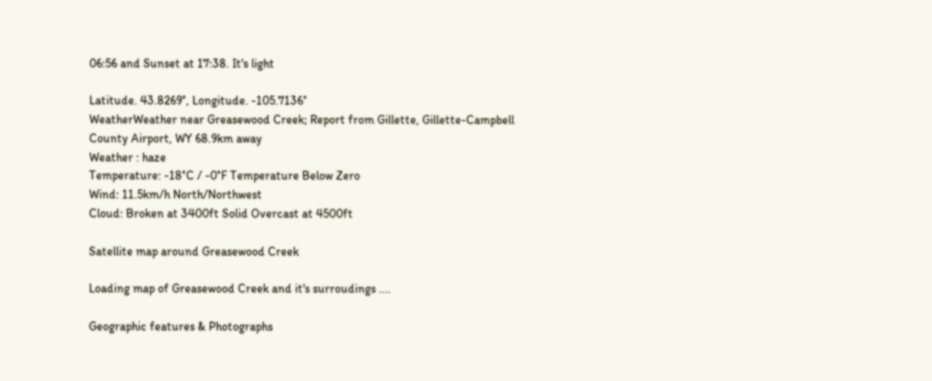06:56 and Sunset at 17:38. It's light

Latitude. 43.8269°, Longitude. -105.7136°
WeatherWeather near Greasewood Creek; Report from Gillette, Gillette-Campbell County Airport, WY 68.9km away
Weather : haze
Temperature: -18°C / -0°F Temperature Below Zero
Wind: 11.5km/h North/Northwest
Cloud: Broken at 3400ft Solid Overcast at 4500ft

Satellite map around Greasewood Creek

Loading map of Greasewood Creek and it's surroudings ....

Geographic features & Photographs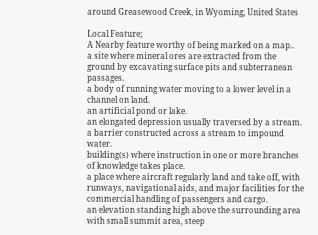around Greasewood Creek, in Wyoming, United States

Local Feature;
A Nearby feature worthy of being marked on a map..
a site where mineral ores are extracted from the ground by excavating surface pits and subterranean passages.
a body of running water moving to a lower level in a channel on land.
an artificial pond or lake.
an elongated depression usually traversed by a stream.
a barrier constructed across a stream to impound water.
building(s) where instruction in one or more branches of knowledge takes place.
a place where aircraft regularly land and take off, with runways, navigational aids, and major facilities for the commercial handling of passengers and cargo.
an elevation standing high above the surrounding area with small summit area, steep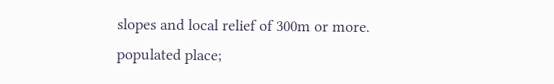slopes and local relief of 300m or more.
populated place;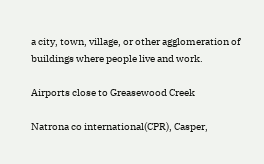a city, town, village, or other agglomeration of buildings where people live and work.

Airports close to Greasewood Creek

Natrona co international(CPR), Casper,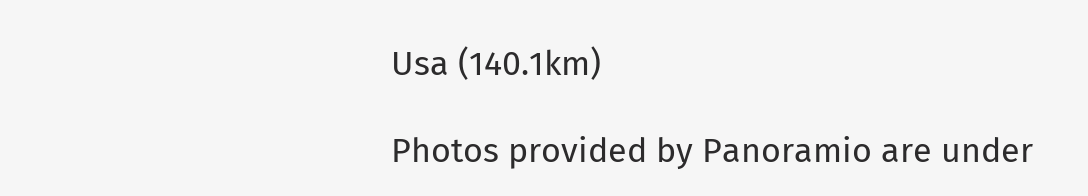Usa (140.1km)

Photos provided by Panoramio are under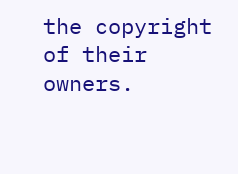the copyright of their owners.